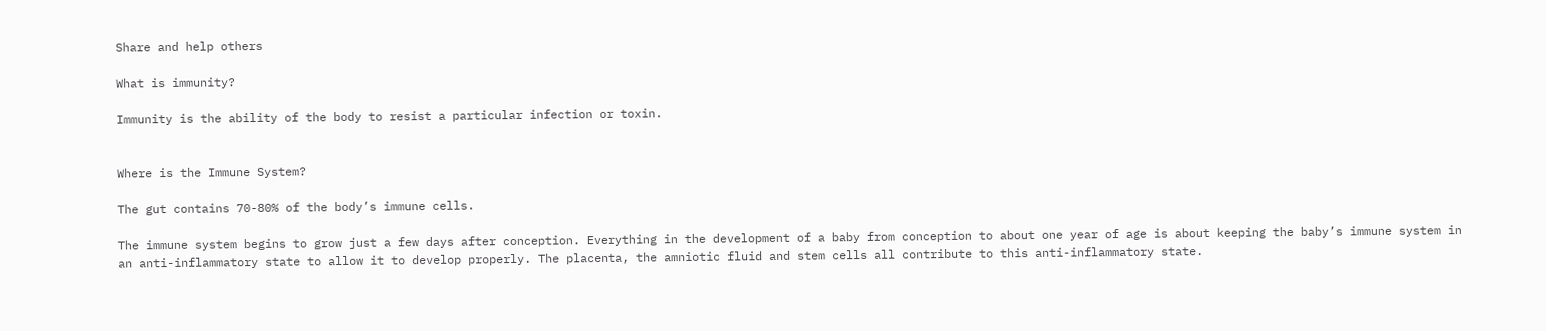Share and help others

What is immunity?

Immunity is the ability of the body to resist a particular infection or toxin.


Where is the Immune System?

The gut contains 70-80% of the body’s immune cells.

The immune system begins to grow just a few days after conception. Everything in the development of a baby from conception to about one year of age is about keeping the baby’s immune system in an anti-inflammatory state to allow it to develop properly. The placenta, the amniotic fluid and stem cells all contribute to this anti-inflammatory state.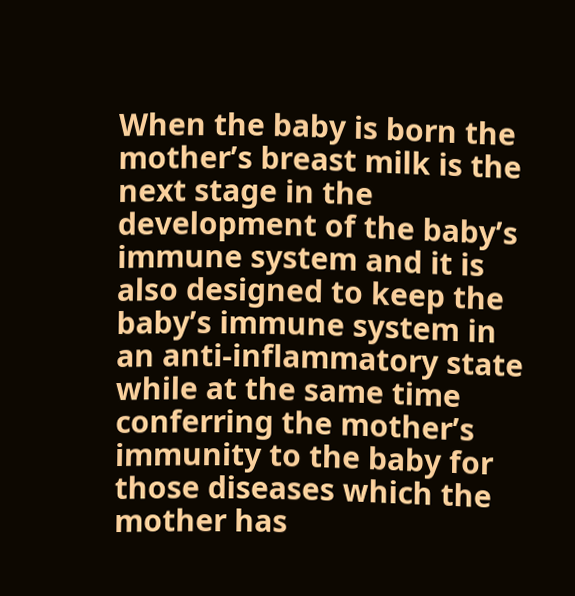When the baby is born the mother’s breast milk is the next stage in the development of the baby’s immune system and it is also designed to keep the baby’s immune system in an anti-inflammatory state while at the same time conferring the mother’s immunity to the baby for those diseases which the mother has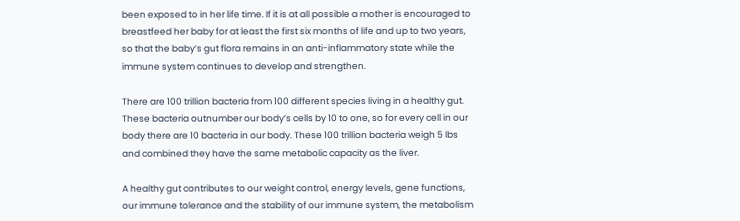been exposed to in her life time. If it is at all possible a mother is encouraged to breastfeed her baby for at least the first six months of life and up to two years, so that the baby’s gut flora remains in an anti-inflammatory state while the immune system continues to develop and strengthen.

There are 100 trillion bacteria from 100 different species living in a healthy gut. These bacteria outnumber our body’s cells by 10 to one, so for every cell in our body there are 10 bacteria in our body. These 100 trillion bacteria weigh 5 lbs and combined they have the same metabolic capacity as the liver.

A healthy gut contributes to our weight control, energy levels, gene functions, our immune tolerance and the stability of our immune system, the metabolism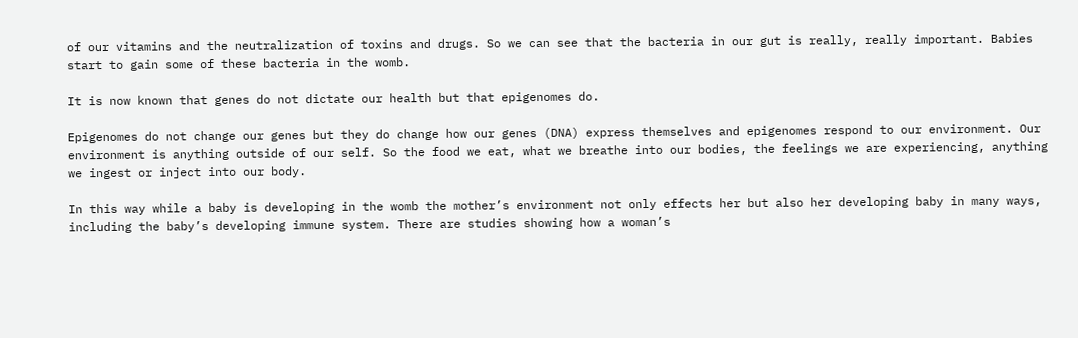of our vitamins and the neutralization of toxins and drugs. So we can see that the bacteria in our gut is really, really important. Babies start to gain some of these bacteria in the womb.

It is now known that genes do not dictate our health but that epigenomes do.

Epigenomes do not change our genes but they do change how our genes (DNA) express themselves and epigenomes respond to our environment. Our environment is anything outside of our self. So the food we eat, what we breathe into our bodies, the feelings we are experiencing, anything we ingest or inject into our body.

In this way while a baby is developing in the womb the mother’s environment not only effects her but also her developing baby in many ways, including the baby’s developing immune system. There are studies showing how a woman’s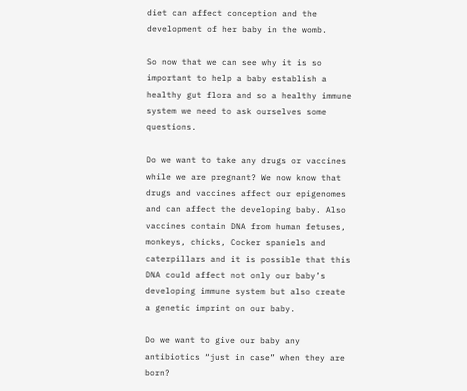diet can affect conception and the development of her baby in the womb.

So now that we can see why it is so important to help a baby establish a healthy gut flora and so a healthy immune system we need to ask ourselves some questions.

Do we want to take any drugs or vaccines while we are pregnant? We now know that drugs and vaccines affect our epigenomes and can affect the developing baby. Also vaccines contain DNA from human fetuses, monkeys, chicks, Cocker spaniels and caterpillars and it is possible that this DNA could affect not only our baby’s developing immune system but also create a genetic imprint on our baby.

Do we want to give our baby any antibiotics “just in case” when they are born?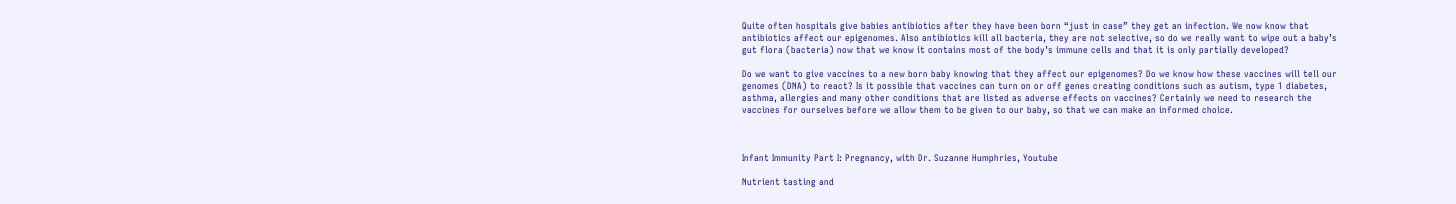Quite often hospitals give babies antibiotics after they have been born “just in case” they get an infection. We now know that antibiotics affect our epigenomes. Also antibiotics kill all bacteria, they are not selective, so do we really want to wipe out a baby’s gut flora (bacteria) now that we know it contains most of the body’s immune cells and that it is only partially developed?

Do we want to give vaccines to a new born baby knowing that they affect our epigenomes? Do we know how these vaccines will tell our genomes (DNA) to react? Is it possible that vaccines can turn on or off genes creating conditions such as autism, type 1 diabetes, asthma, allergies and many other conditions that are listed as adverse effects on vaccines? Certainly we need to research the vaccines for ourselves before we allow them to be given to our baby, so that we can make an informed choice.



Infant Immunity Part I: Pregnancy, with Dr. Suzanne Humphries, Youtube

Nutrient tasting and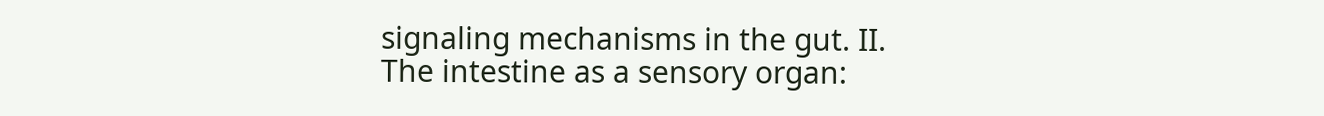signaling mechanisms in the gut. II. The intestine as a sensory organ: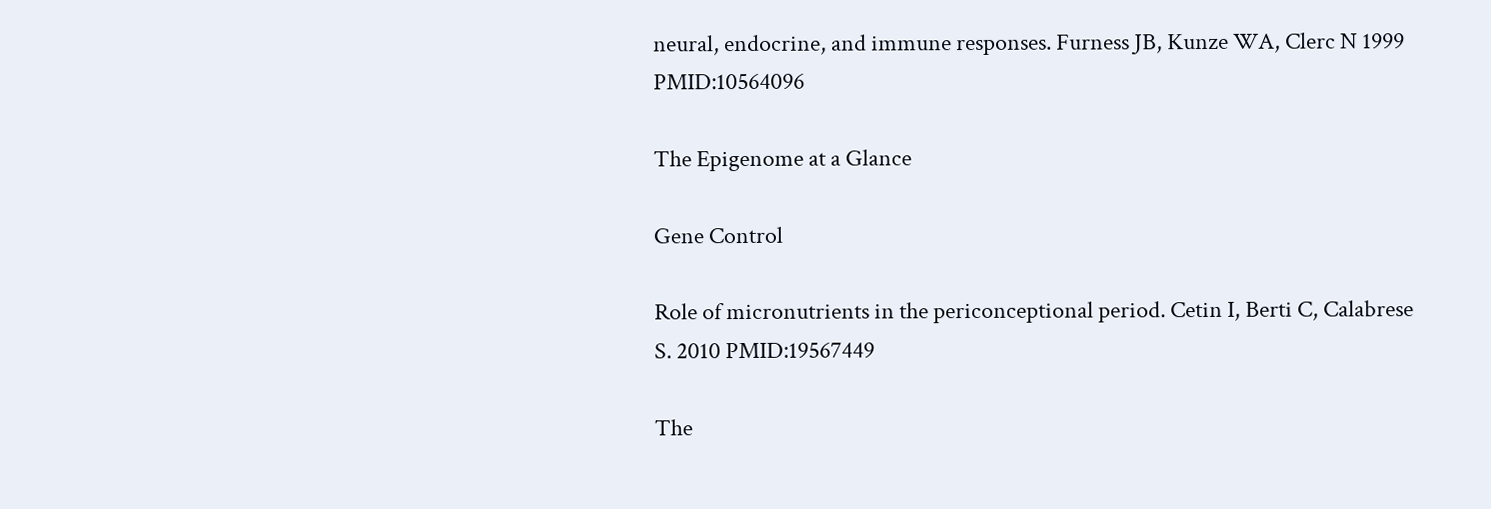neural, endocrine, and immune responses. Furness JB, Kunze WA, Clerc N 1999 PMID:10564096

The Epigenome at a Glance

Gene Control

Role of micronutrients in the periconceptional period. Cetin I, Berti C, Calabrese S. 2010 PMID:19567449

The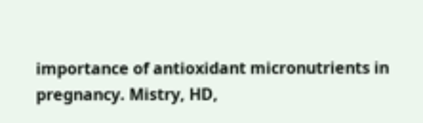importance of antioxidant micronutrients in pregnancy. Mistry, HD,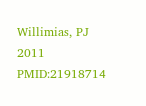Willimias, PJ 2011 PMID:21918714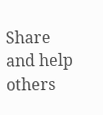Share and help others